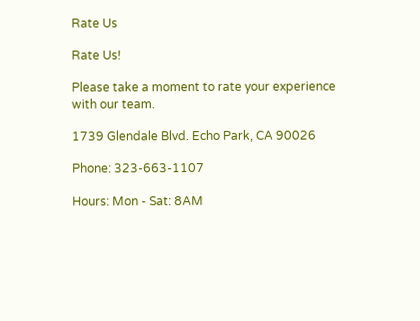Rate Us

Rate Us!

Please take a moment to rate your experience
with our team.

1739 Glendale Blvd. Echo Park, CA 90026

Phone: 323-663-1107

Hours: Mon - Sat: 8AM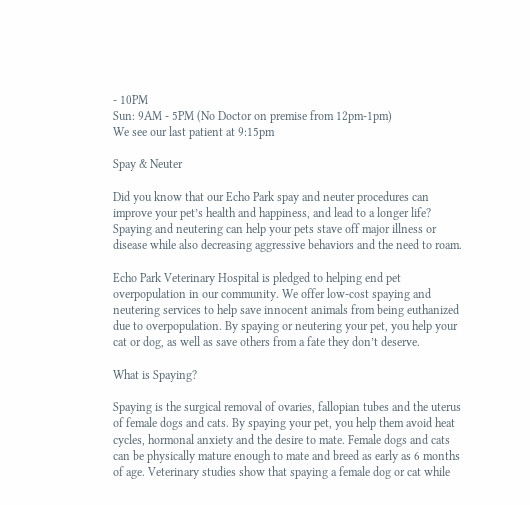- 10PM
Sun: 9AM - 5PM (No Doctor on premise from 12pm-1pm)
We see our last patient at 9:15pm

Spay & Neuter

Did you know that our Echo Park spay and neuter procedures can improve your pet’s health and happiness, and lead to a longer life? Spaying and neutering can help your pets stave off major illness or disease while also decreasing aggressive behaviors and the need to roam.

Echo Park Veterinary Hospital is pledged to helping end pet overpopulation in our community. We offer low-cost spaying and neutering services to help save innocent animals from being euthanized due to overpopulation. By spaying or neutering your pet, you help your cat or dog, as well as save others from a fate they don’t deserve.

What is Spaying?

Spaying is the surgical removal of ovaries, fallopian tubes and the uterus of female dogs and cats. By spaying your pet, you help them avoid heat cycles, hormonal anxiety and the desire to mate. Female dogs and cats can be physically mature enough to mate and breed as early as 6 months of age. Veterinary studies show that spaying a female dog or cat while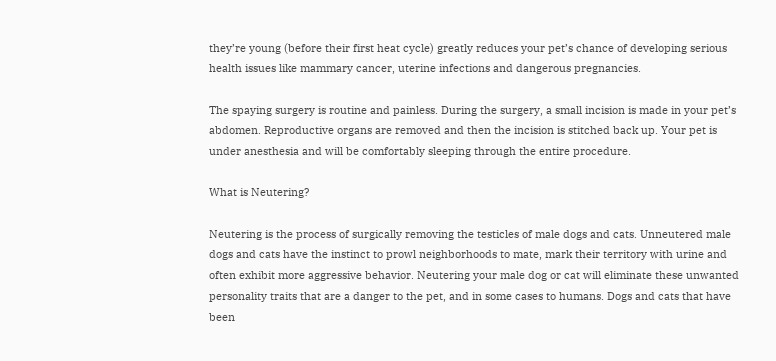they’re young (before their first heat cycle) greatly reduces your pet’s chance of developing serious health issues like mammary cancer, uterine infections and dangerous pregnancies.

The spaying surgery is routine and painless. During the surgery, a small incision is made in your pet’s abdomen. Reproductive organs are removed and then the incision is stitched back up. Your pet is under anesthesia and will be comfortably sleeping through the entire procedure.

What is Neutering?

Neutering is the process of surgically removing the testicles of male dogs and cats. Unneutered male dogs and cats have the instinct to prowl neighborhoods to mate, mark their territory with urine and often exhibit more aggressive behavior. Neutering your male dog or cat will eliminate these unwanted personality traits that are a danger to the pet, and in some cases to humans. Dogs and cats that have been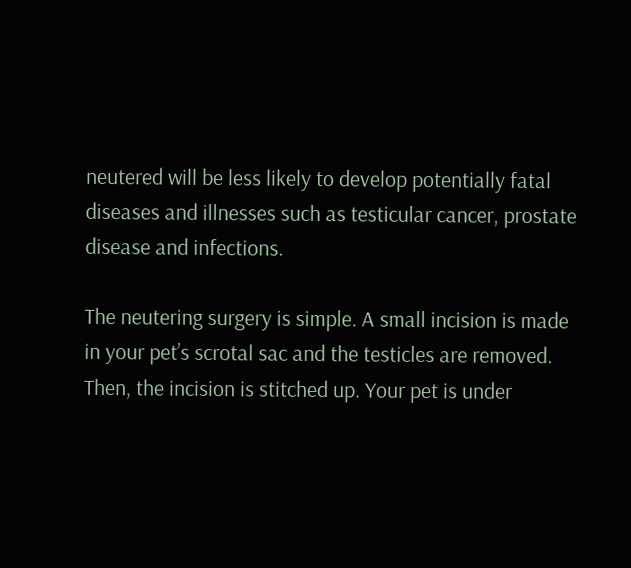neutered will be less likely to develop potentially fatal diseases and illnesses such as testicular cancer, prostate disease and infections.

The neutering surgery is simple. A small incision is made in your pet’s scrotal sac and the testicles are removed. Then, the incision is stitched up. Your pet is under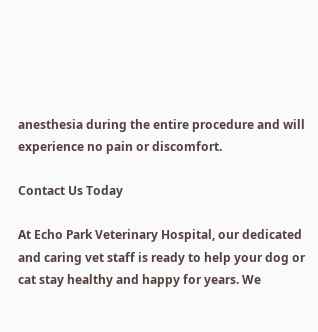anesthesia during the entire procedure and will experience no pain or discomfort.

Contact Us Today

At Echo Park Veterinary Hospital, our dedicated and caring vet staff is ready to help your dog or cat stay healthy and happy for years. We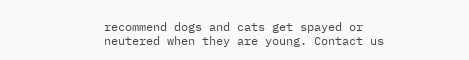recommend dogs and cats get spayed or neutered when they are young. Contact us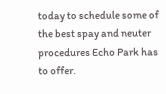today to schedule some of the best spay and neuter procedures Echo Park has to offer.